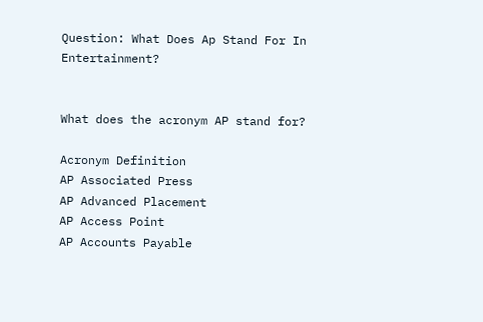Question: What Does Ap Stand For In Entertainment?


What does the acronym AP stand for?

Acronym Definition
AP Associated Press
AP Advanced Placement
AP Access Point
AP Accounts Payable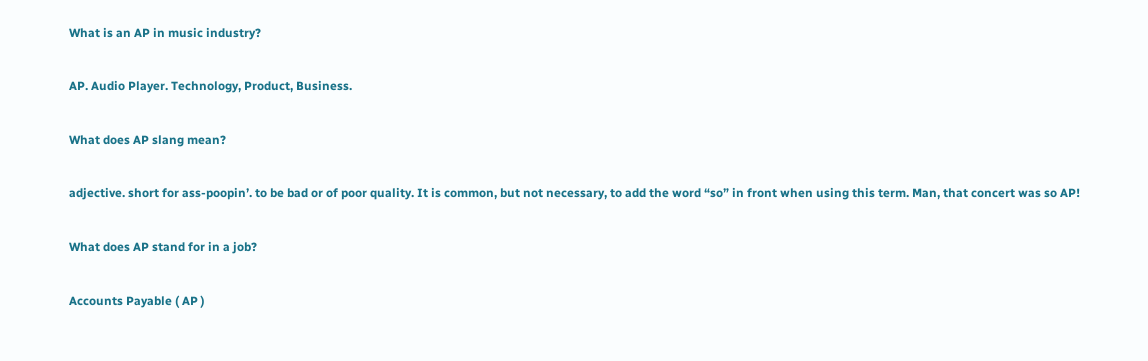What is an AP in music industry?

AP. Audio Player. Technology, Product, Business.

What does AP slang mean?

adjective. short for ass-poopin’. to be bad or of poor quality. It is common, but not necessary, to add the word “so” in front when using this term. Man, that concert was so AP!

What does AP stand for in a job?

Accounts Payable ( AP )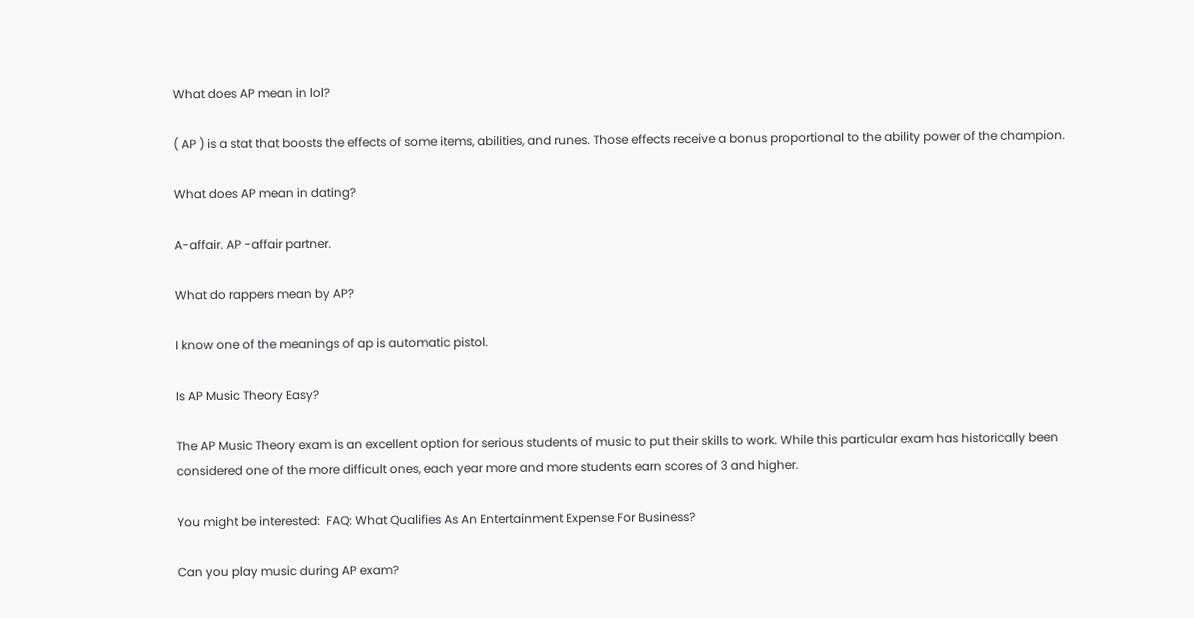What does AP mean in lol?

( AP ) is a stat that boosts the effects of some items, abilities, and runes. Those effects receive a bonus proportional to the ability power of the champion.

What does AP mean in dating?

A-affair. AP -affair partner.

What do rappers mean by AP?

I know one of the meanings of ap is automatic pistol.

Is AP Music Theory Easy?

The AP Music Theory exam is an excellent option for serious students of music to put their skills to work. While this particular exam has historically been considered one of the more difficult ones, each year more and more students earn scores of 3 and higher.

You might be interested:  FAQ: What Qualifies As An Entertainment Expense For Business?

Can you play music during AP exam?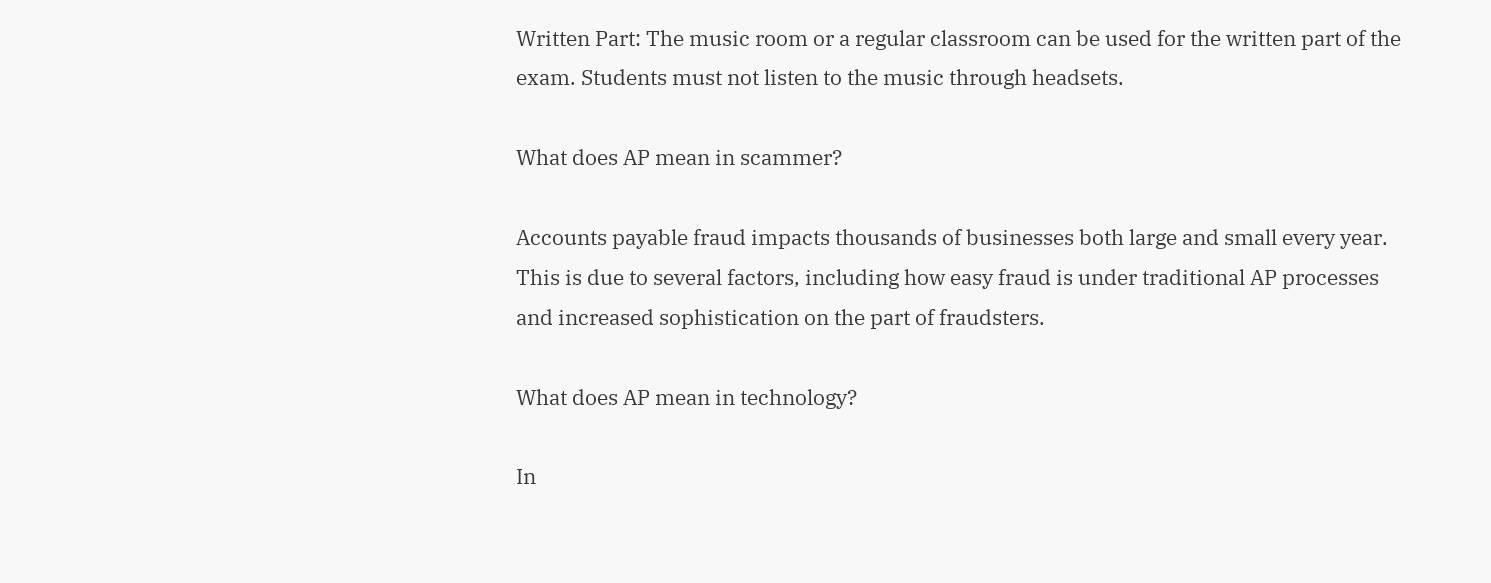Written Part: The music room or a regular classroom can be used for the written part of the exam. Students must not listen to the music through headsets.

What does AP mean in scammer?

Accounts payable fraud impacts thousands of businesses both large and small every year. This is due to several factors, including how easy fraud is under traditional AP processes and increased sophistication on the part of fraudsters.

What does AP mean in technology?

In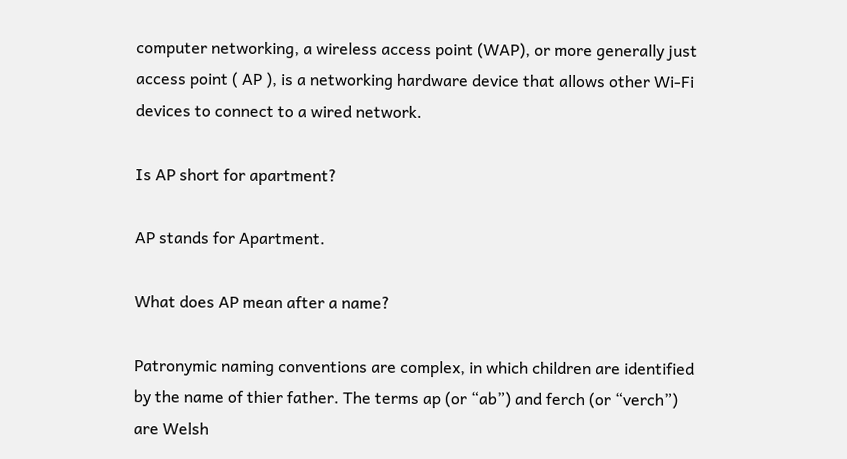computer networking, a wireless access point (WAP), or more generally just access point ( AP ), is a networking hardware device that allows other Wi-Fi devices to connect to a wired network.

Is AP short for apartment?

AP stands for Apartment.

What does AP mean after a name?

Patronymic naming conventions are complex, in which children are identified by the name of thier father. The terms ap (or “ab”) and ferch (or “verch”) are Welsh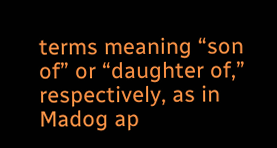terms meaning “son of” or “daughter of,” respectively, as in Madog ap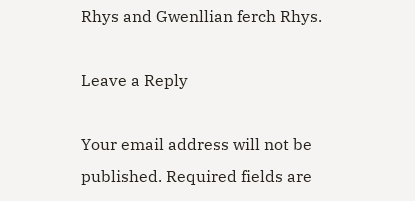Rhys and Gwenllian ferch Rhys.

Leave a Reply

Your email address will not be published. Required fields are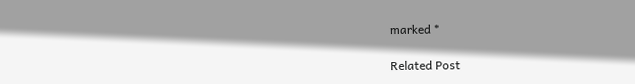marked *

Related Post